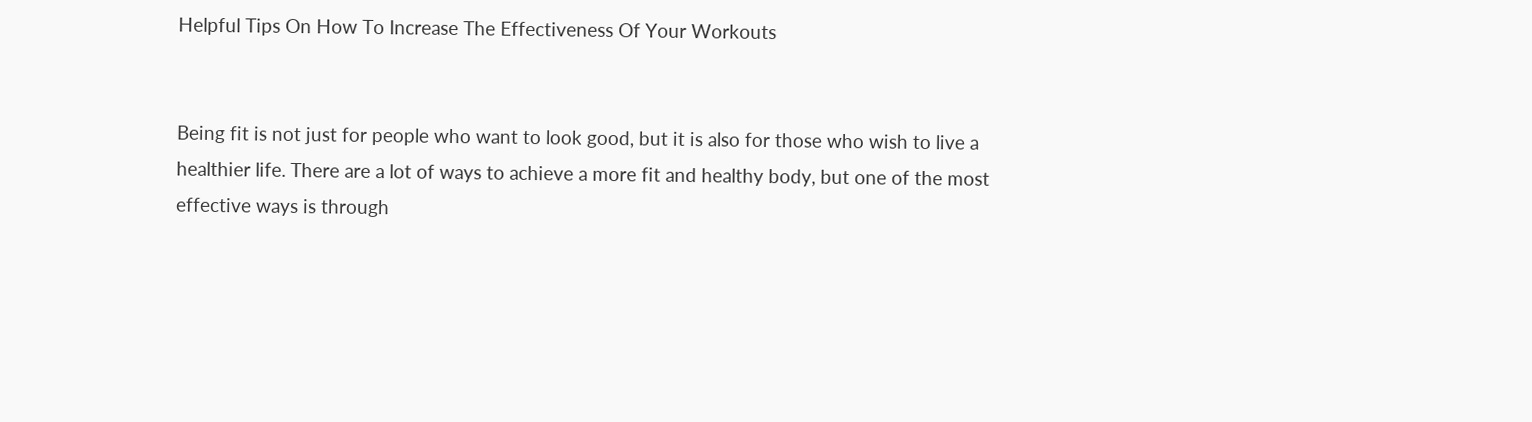Helpful Tips On How To Increase The Effectiveness Of Your Workouts


Being fit is not just for people who want to look good, but it is also for those who wish to live a healthier life. There are a lot of ways to achieve a more fit and healthy body, but one of the most effective ways is through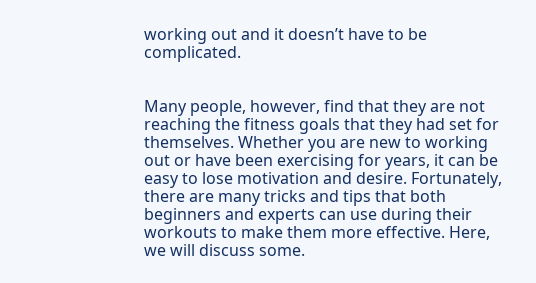working out and it doesn’t have to be complicated.


Many people, however, find that they are not reaching the fitness goals that they had set for themselves. Whether you are new to working out or have been exercising for years, it can be easy to lose motivation and desire. Fortunately, there are many tricks and tips that both beginners and experts can use during their workouts to make them more effective. Here, we will discuss some.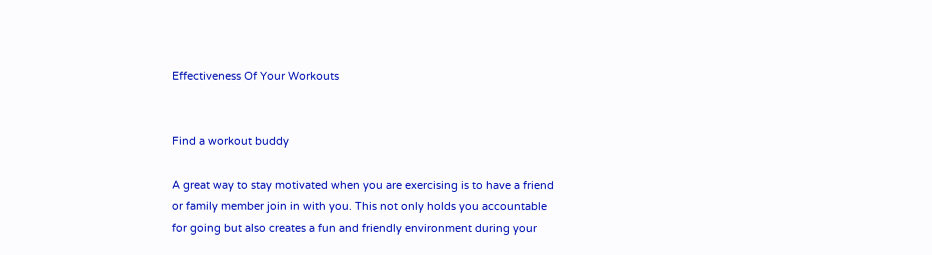Effectiveness Of Your Workouts


Find a workout buddy

A great way to stay motivated when you are exercising is to have a friend or family member join in with you. This not only holds you accountable for going but also creates a fun and friendly environment during your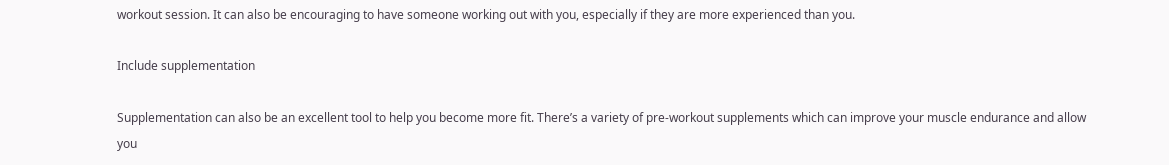workout session. It can also be encouraging to have someone working out with you, especially if they are more experienced than you.

Include supplementation

Supplementation can also be an excellent tool to help you become more fit. There’s a variety of pre-workout supplements which can improve your muscle endurance and allow you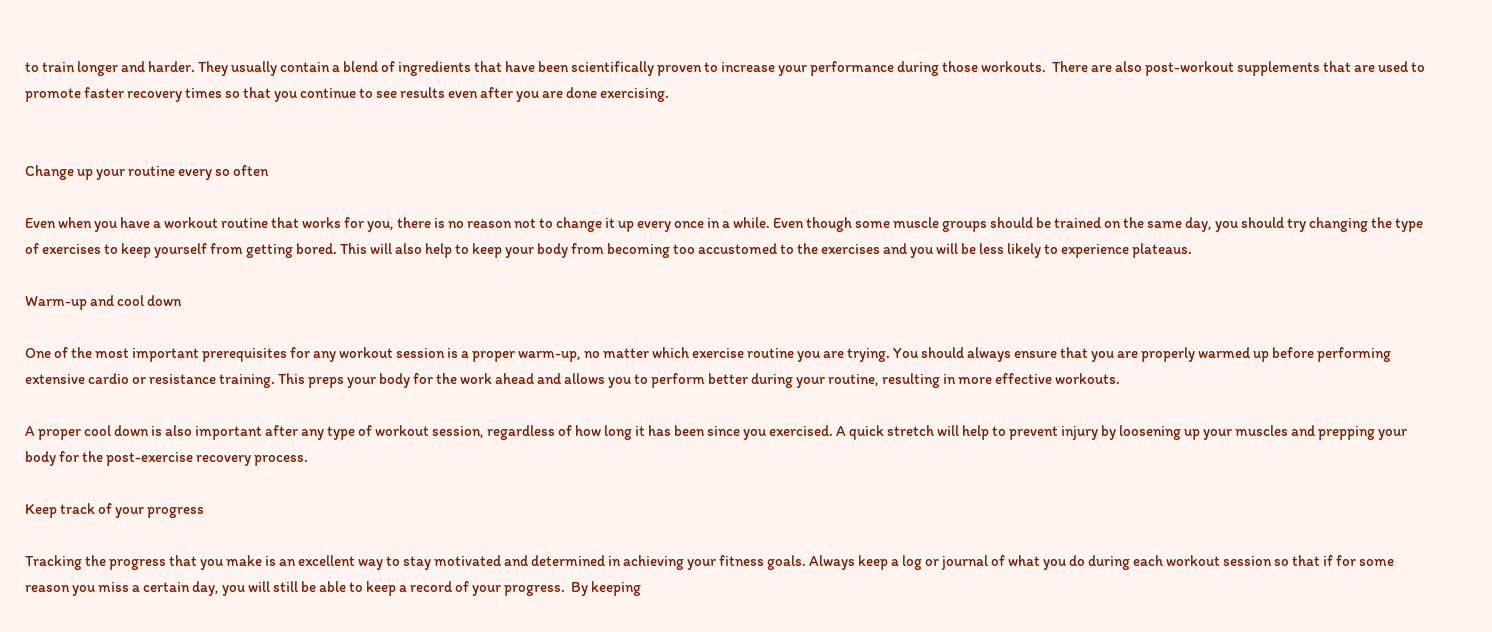to train longer and harder. They usually contain a blend of ingredients that have been scientifically proven to increase your performance during those workouts.  There are also post-workout supplements that are used to promote faster recovery times so that you continue to see results even after you are done exercising.


Change up your routine every so often

Even when you have a workout routine that works for you, there is no reason not to change it up every once in a while. Even though some muscle groups should be trained on the same day, you should try changing the type of exercises to keep yourself from getting bored. This will also help to keep your body from becoming too accustomed to the exercises and you will be less likely to experience plateaus.

Warm-up and cool down

One of the most important prerequisites for any workout session is a proper warm-up, no matter which exercise routine you are trying. You should always ensure that you are properly warmed up before performing extensive cardio or resistance training. This preps your body for the work ahead and allows you to perform better during your routine, resulting in more effective workouts.

A proper cool down is also important after any type of workout session, regardless of how long it has been since you exercised. A quick stretch will help to prevent injury by loosening up your muscles and prepping your body for the post-exercise recovery process.

Keep track of your progress

Tracking the progress that you make is an excellent way to stay motivated and determined in achieving your fitness goals. Always keep a log or journal of what you do during each workout session so that if for some reason you miss a certain day, you will still be able to keep a record of your progress.  By keeping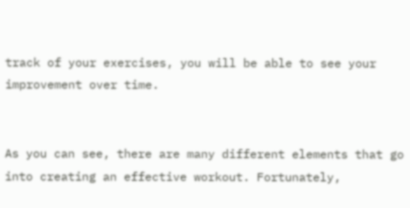track of your exercises, you will be able to see your improvement over time.


As you can see, there are many different elements that go into creating an effective workout. Fortunately,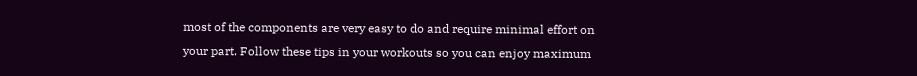most of the components are very easy to do and require minimal effort on your part. Follow these tips in your workouts so you can enjoy maximum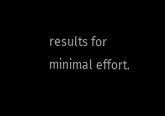results for minimal effort.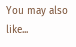You may also like...